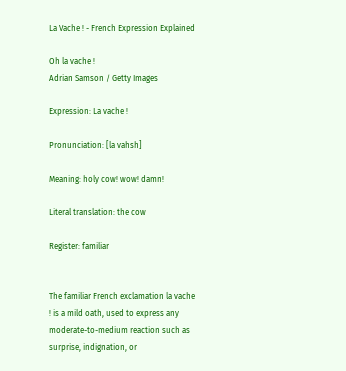La Vache ! - French Expression Explained

Oh la vache !
Adrian Samson / Getty Images

Expression: La vache !

Pronunciation: [la vahsh]

Meaning: holy cow! wow! damn!

Literal translation: the cow

Register: familiar


The familiar French exclamation la vache ! is a mild oath, used to express any moderate-to-medium reaction such as surprise, indignation, or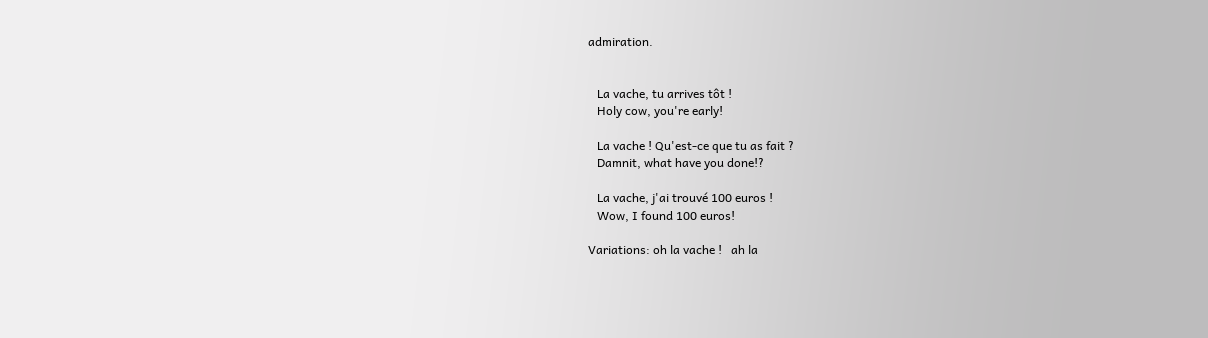admiration.


   La vache, tu arrives tôt !
   Holy cow, you're early!

   La vache ! Qu'est-ce que tu as fait ?
   Damnit, what have you done!?

   La vache, j'ai trouvé 100 euros !
   Wow, I found 100 euros!

Variations: oh la vache !   ah la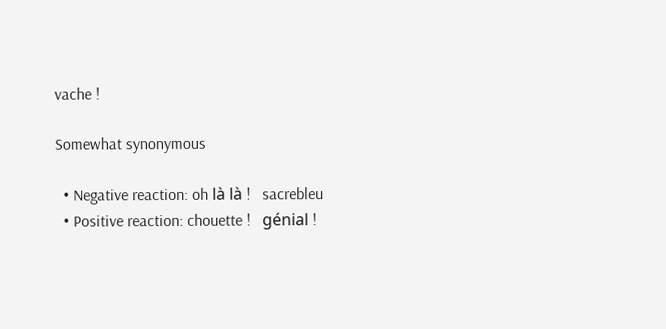vache !

Somewhat synonymous

  • Negative reaction: oh là là !   sacrebleu
  • Positive reaction: chouette !   génial !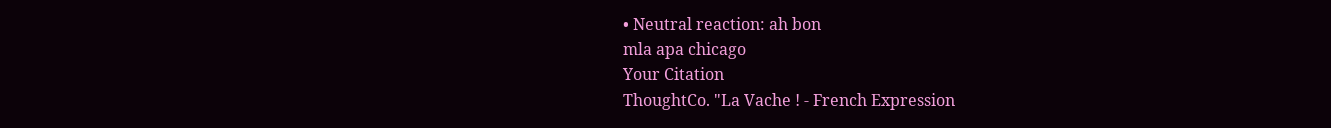• Neutral reaction: ah bon
mla apa chicago
Your Citation
ThoughtCo. "La Vache ! - French Expression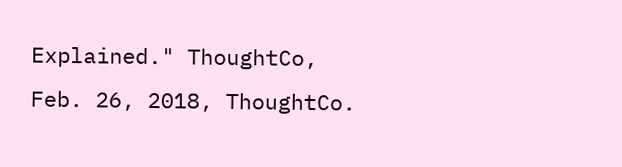Explained." ThoughtCo, Feb. 26, 2018, ThoughtCo.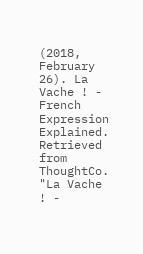(2018, February 26). La Vache ! - French Expression Explained. Retrieved from ThoughtCo. "La Vache ! -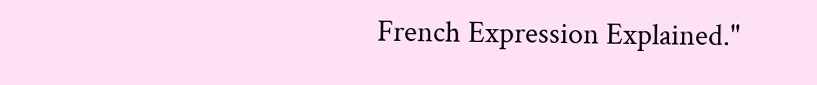French Expression Explained."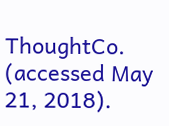ThoughtCo. (accessed May 21, 2018).